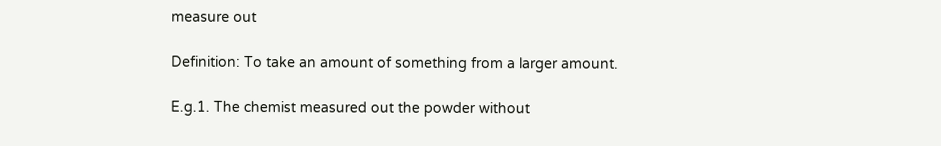measure out

Definition: To take an amount of something from a larger amount.

E.g.1. The chemist measured out the powder without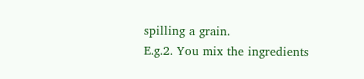spilling a grain.
E.g.2. You mix the ingredients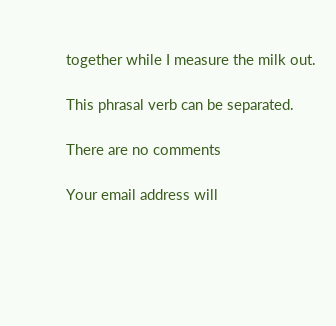together while I measure the milk out.

This phrasal verb can be separated.

There are no comments

Your email address will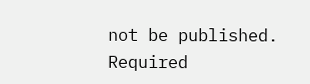not be published. Required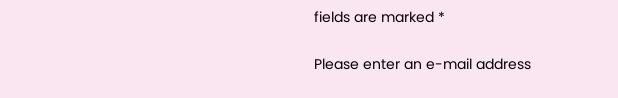fields are marked *

Please enter an e-mail address